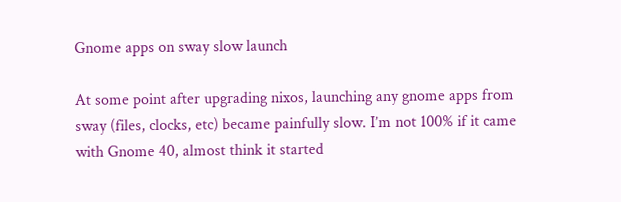Gnome apps on sway slow launch

At some point after upgrading nixos, launching any gnome apps from sway (files, clocks, etc) became painfully slow. I’m not 100% if it came with Gnome 40, almost think it started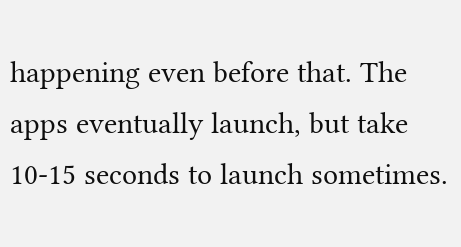happening even before that. The apps eventually launch, but take 10-15 seconds to launch sometimes.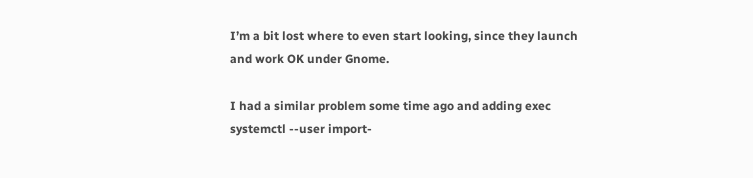I’m a bit lost where to even start looking, since they launch and work OK under Gnome.

I had a similar problem some time ago and adding exec systemctl --user import-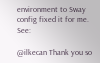environment to Sway config fixed it for me. See:

@ilkecan Thank you so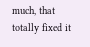much, that totally fixed it